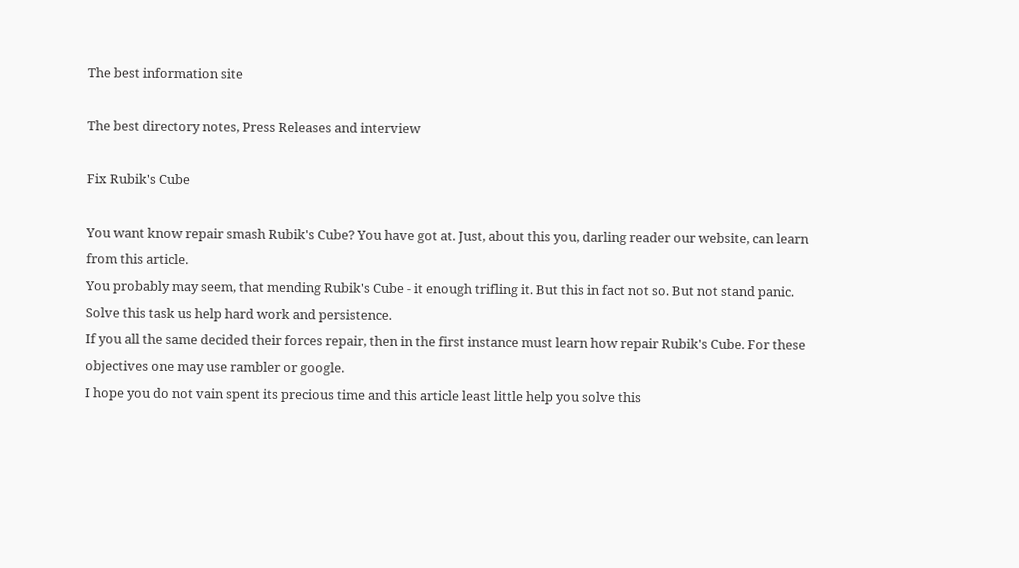The best information site

The best directory notes, Press Releases and interview

Fix Rubik's Cube

You want know repair smash Rubik's Cube? You have got at. Just, about this you, darling reader our website, can learn from this article.
You probably may seem, that mending Rubik's Cube - it enough trifling it. But this in fact not so. But not stand panic. Solve this task us help hard work and persistence.
If you all the same decided their forces repair, then in the first instance must learn how repair Rubik's Cube. For these objectives one may use rambler or google.
I hope you do not vain spent its precious time and this article least little help you solve this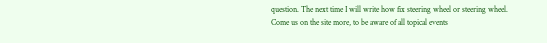question. The next time I will write how fix steering wheel or steering wheel.
Come us on the site more, to be aware of all topical events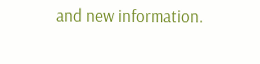and new information.